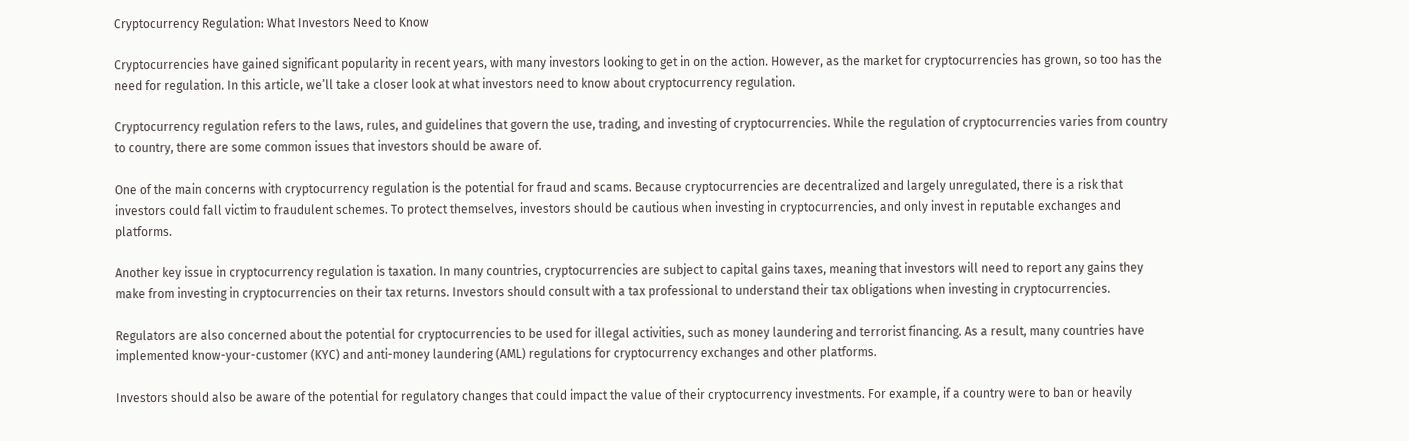Cryptocurrency Regulation: What Investors Need to Know

Cryptocurrencies have gained significant popularity in recent years, with many investors looking to get in on the action. However, as the market for cryptocurrencies has grown, so too has the need for regulation. In this article, we’ll take a closer look at what investors need to know about cryptocurrency regulation.

Cryptocurrency regulation refers to the laws, rules, and guidelines that govern the use, trading, and investing of cryptocurrencies. While the regulation of cryptocurrencies varies from country to country, there are some common issues that investors should be aware of.

One of the main concerns with cryptocurrency regulation is the potential for fraud and scams. Because cryptocurrencies are decentralized and largely unregulated, there is a risk that investors could fall victim to fraudulent schemes. To protect themselves, investors should be cautious when investing in cryptocurrencies, and only invest in reputable exchanges and platforms.

Another key issue in cryptocurrency regulation is taxation. In many countries, cryptocurrencies are subject to capital gains taxes, meaning that investors will need to report any gains they make from investing in cryptocurrencies on their tax returns. Investors should consult with a tax professional to understand their tax obligations when investing in cryptocurrencies.

Regulators are also concerned about the potential for cryptocurrencies to be used for illegal activities, such as money laundering and terrorist financing. As a result, many countries have implemented know-your-customer (KYC) and anti-money laundering (AML) regulations for cryptocurrency exchanges and other platforms.

Investors should also be aware of the potential for regulatory changes that could impact the value of their cryptocurrency investments. For example, if a country were to ban or heavily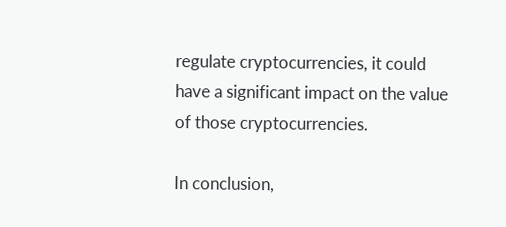regulate cryptocurrencies, it could have a significant impact on the value of those cryptocurrencies.

In conclusion,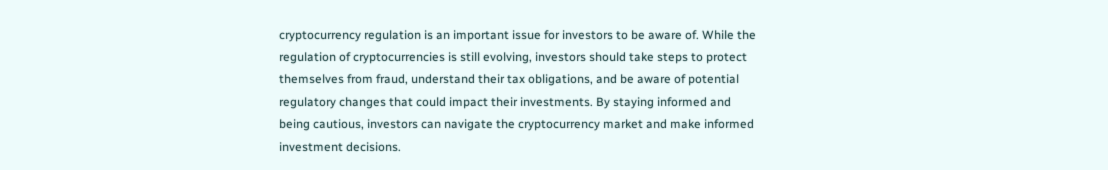cryptocurrency regulation is an important issue for investors to be aware of. While the regulation of cryptocurrencies is still evolving, investors should take steps to protect themselves from fraud, understand their tax obligations, and be aware of potential regulatory changes that could impact their investments. By staying informed and being cautious, investors can navigate the cryptocurrency market and make informed investment decisions.